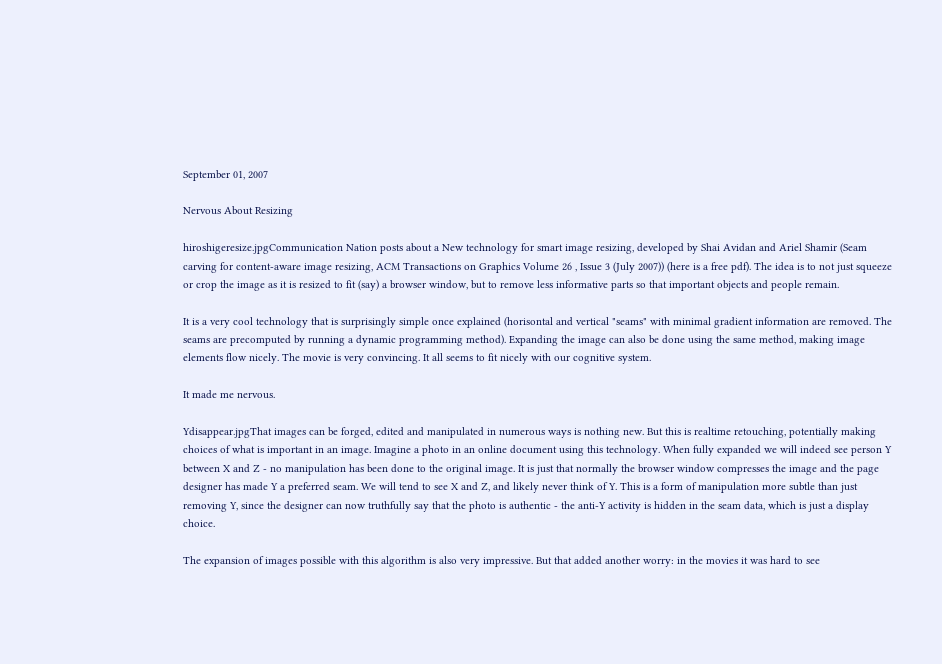September 01, 2007

Nervous About Resizing

hiroshigeresize.jpgCommunication Nation posts about a New technology for smart image resizing, developed by Shai Avidan and Ariel Shamir (Seam carving for content-aware image resizing, ACM Transactions on Graphics Volume 26 , Issue 3 (July 2007)) (here is a free pdf). The idea is to not just squeeze or crop the image as it is resized to fit (say) a browser window, but to remove less informative parts so that important objects and people remain.

It is a very cool technology that is surprisingly simple once explained (horisontal and vertical "seams" with minimal gradient information are removed. The seams are precomputed by running a dynamic programming method). Expanding the image can also be done using the same method, making image elements flow nicely. The movie is very convincing. It all seems to fit nicely with our cognitive system.

It made me nervous.

Ydisappear.jpgThat images can be forged, edited and manipulated in numerous ways is nothing new. But this is realtime retouching, potentially making choices of what is important in an image. Imagine a photo in an online document using this technology. When fully expanded we will indeed see person Y between X and Z - no manipulation has been done to the original image. It is just that normally the browser window compresses the image and the page designer has made Y a preferred seam. We will tend to see X and Z, and likely never think of Y. This is a form of manipulation more subtle than just removing Y, since the designer can now truthfully say that the photo is authentic - the anti-Y activity is hidden in the seam data, which is just a display choice.

The expansion of images possible with this algorithm is also very impressive. But that added another worry: in the movies it was hard to see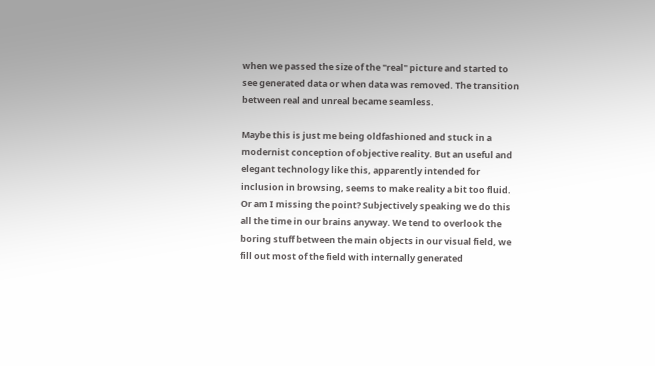when we passed the size of the "real" picture and started to see generated data or when data was removed. The transition between real and unreal became seamless.

Maybe this is just me being oldfashioned and stuck in a modernist conception of objective reality. But an useful and elegant technology like this, apparently intended for inclusion in browsing, seems to make reality a bit too fluid. Or am I missing the point? Subjectively speaking we do this all the time in our brains anyway. We tend to overlook the boring stuff between the main objects in our visual field, we fill out most of the field with internally generated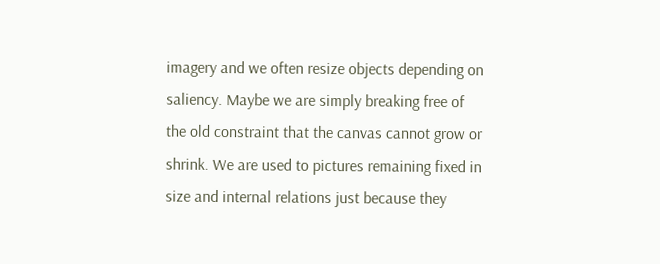imagery and we often resize objects depending on saliency. Maybe we are simply breaking free of the old constraint that the canvas cannot grow or shrink. We are used to pictures remaining fixed in size and internal relations just because they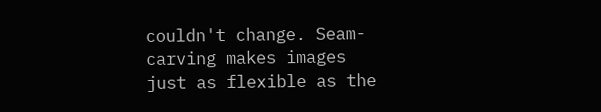couldn't change. Seam-carving makes images just as flexible as the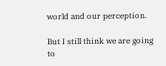world and our perception.

But I still think we are going to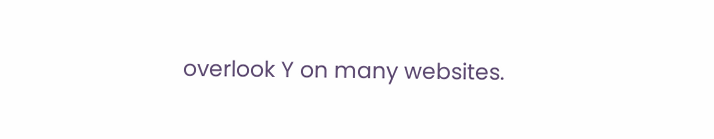overlook Y on many websites.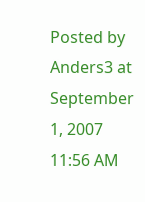Posted by Anders3 at September 1, 2007 11:56 AM